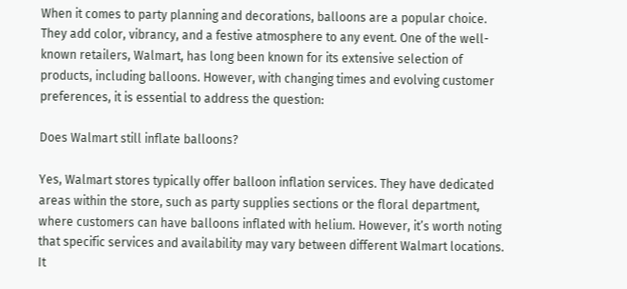When it comes to party planning and decorations, balloons are a popular choice. They add color, vibrancy, and a festive atmosphere to any event. One of the well-known retailers, Walmart, has long been known for its extensive selection of products, including balloons. However, with changing times and evolving customer preferences, it is essential to address the question:

Does Walmart still inflate balloons?

Yes, Walmart stores typically offer balloon inflation services. They have dedicated areas within the store, such as party supplies sections or the floral department, where customers can have balloons inflated with helium. However, it’s worth noting that specific services and availability may vary between different Walmart locations. It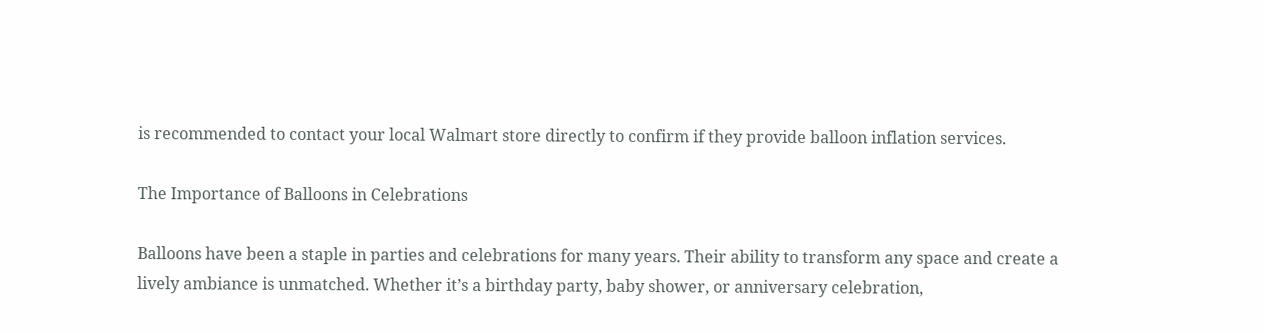is recommended to contact your local Walmart store directly to confirm if they provide balloon inflation services.

The Importance of Balloons in Celebrations

Balloons have been a staple in parties and celebrations for many years. Their ability to transform any space and create a lively ambiance is unmatched. Whether it’s a birthday party, baby shower, or anniversary celebration,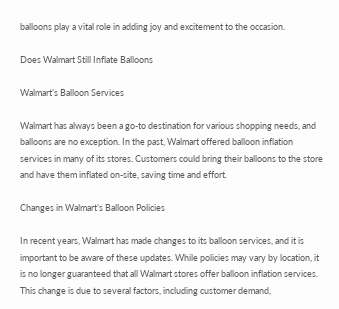balloons play a vital role in adding joy and excitement to the occasion.

Does Walmart Still Inflate Balloons

Walmart’s Balloon Services

Walmart has always been a go-to destination for various shopping needs, and balloons are no exception. In the past, Walmart offered balloon inflation services in many of its stores. Customers could bring their balloons to the store and have them inflated on-site, saving time and effort.

Changes in Walmart’s Balloon Policies

In recent years, Walmart has made changes to its balloon services, and it is important to be aware of these updates. While policies may vary by location, it is no longer guaranteed that all Walmart stores offer balloon inflation services. This change is due to several factors, including customer demand,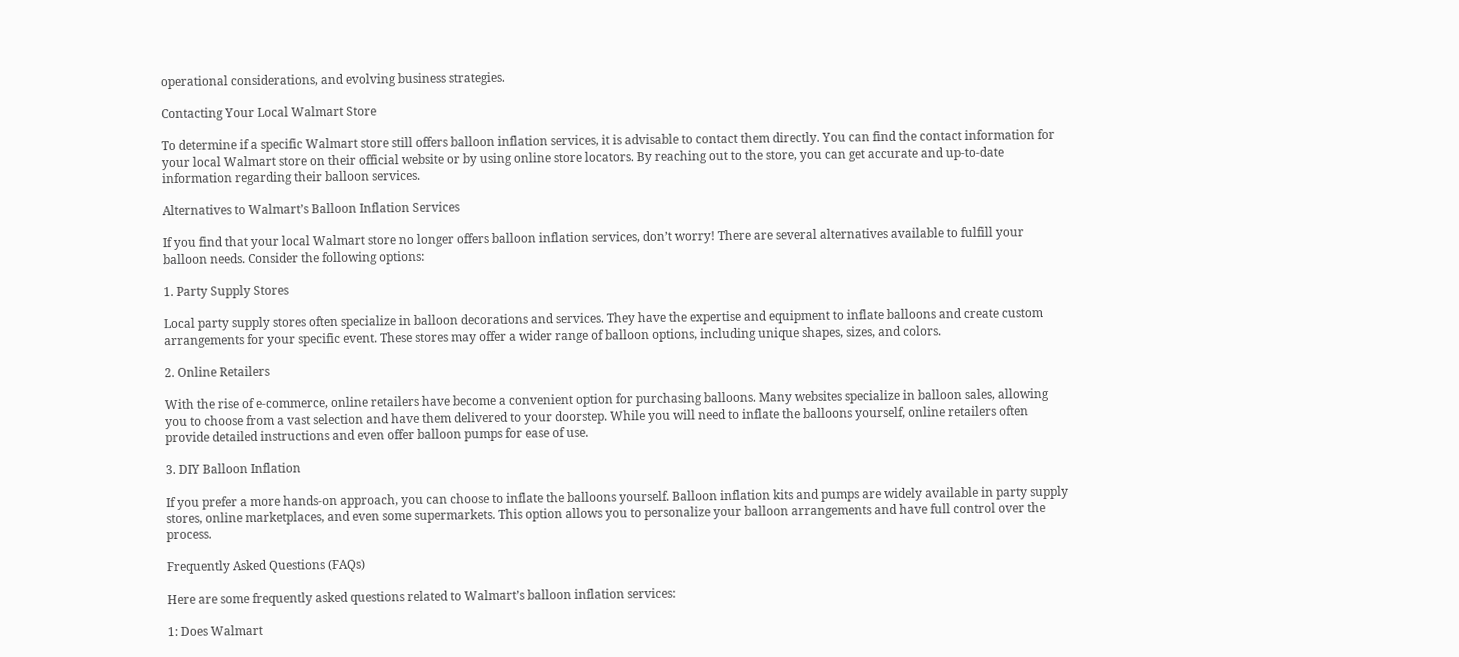operational considerations, and evolving business strategies.

Contacting Your Local Walmart Store

To determine if a specific Walmart store still offers balloon inflation services, it is advisable to contact them directly. You can find the contact information for your local Walmart store on their official website or by using online store locators. By reaching out to the store, you can get accurate and up-to-date information regarding their balloon services.

Alternatives to Walmart’s Balloon Inflation Services

If you find that your local Walmart store no longer offers balloon inflation services, don’t worry! There are several alternatives available to fulfill your balloon needs. Consider the following options:

1. Party Supply Stores

Local party supply stores often specialize in balloon decorations and services. They have the expertise and equipment to inflate balloons and create custom arrangements for your specific event. These stores may offer a wider range of balloon options, including unique shapes, sizes, and colors.

2. Online Retailers

With the rise of e-commerce, online retailers have become a convenient option for purchasing balloons. Many websites specialize in balloon sales, allowing you to choose from a vast selection and have them delivered to your doorstep. While you will need to inflate the balloons yourself, online retailers often provide detailed instructions and even offer balloon pumps for ease of use.

3. DIY Balloon Inflation

If you prefer a more hands-on approach, you can choose to inflate the balloons yourself. Balloon inflation kits and pumps are widely available in party supply stores, online marketplaces, and even some supermarkets. This option allows you to personalize your balloon arrangements and have full control over the process.

Frequently Asked Questions (FAQs)

Here are some frequently asked questions related to Walmart’s balloon inflation services:

1: Does Walmart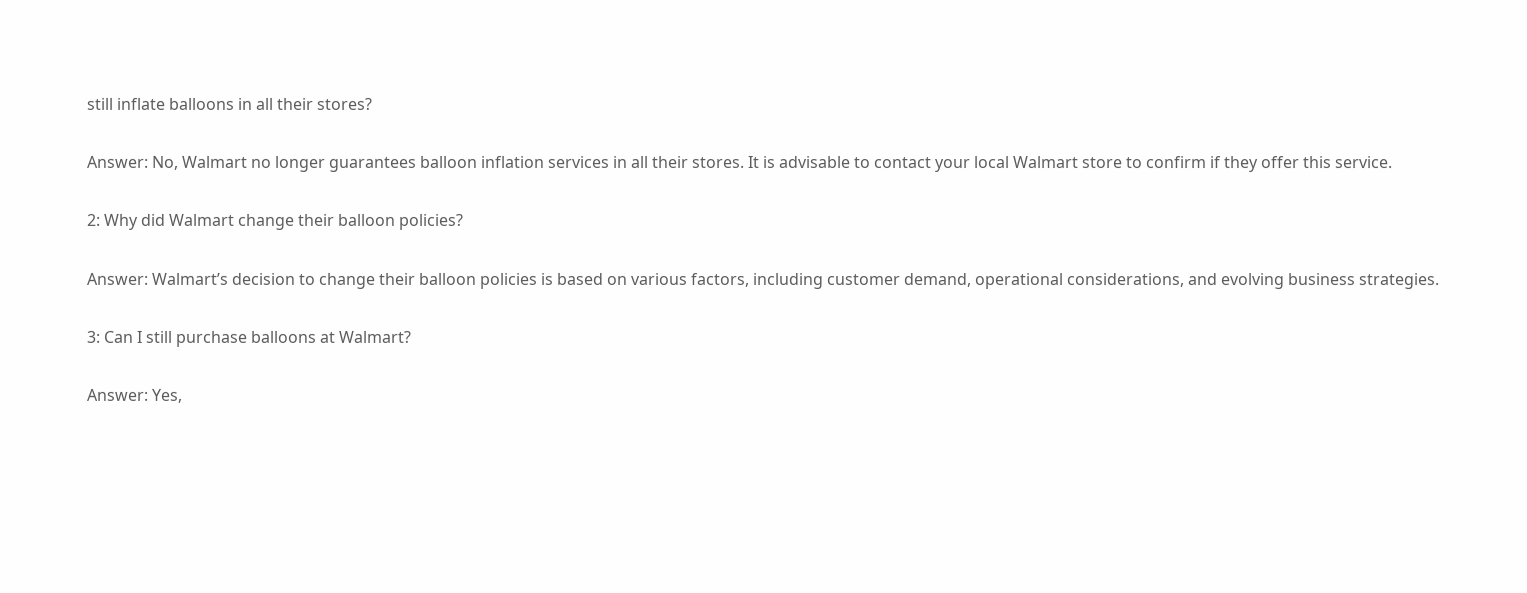still inflate balloons in all their stores?

Answer: No, Walmart no longer guarantees balloon inflation services in all their stores. It is advisable to contact your local Walmart store to confirm if they offer this service.

2: Why did Walmart change their balloon policies?

Answer: Walmart’s decision to change their balloon policies is based on various factors, including customer demand, operational considerations, and evolving business strategies.

3: Can I still purchase balloons at Walmart?

Answer: Yes,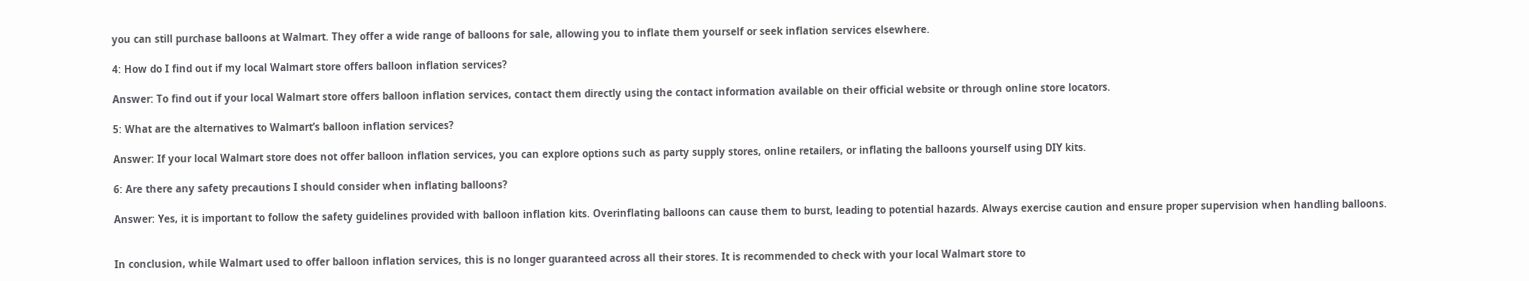you can still purchase balloons at Walmart. They offer a wide range of balloons for sale, allowing you to inflate them yourself or seek inflation services elsewhere.

4: How do I find out if my local Walmart store offers balloon inflation services?

Answer: To find out if your local Walmart store offers balloon inflation services, contact them directly using the contact information available on their official website or through online store locators.

5: What are the alternatives to Walmart’s balloon inflation services?

Answer: If your local Walmart store does not offer balloon inflation services, you can explore options such as party supply stores, online retailers, or inflating the balloons yourself using DIY kits.

6: Are there any safety precautions I should consider when inflating balloons?

Answer: Yes, it is important to follow the safety guidelines provided with balloon inflation kits. Overinflating balloons can cause them to burst, leading to potential hazards. Always exercise caution and ensure proper supervision when handling balloons.


In conclusion, while Walmart used to offer balloon inflation services, this is no longer guaranteed across all their stores. It is recommended to check with your local Walmart store to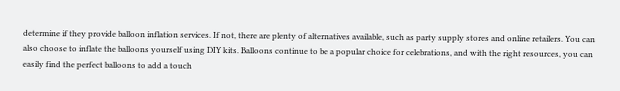determine if they provide balloon inflation services. If not, there are plenty of alternatives available, such as party supply stores and online retailers. You can also choose to inflate the balloons yourself using DIY kits. Balloons continue to be a popular choice for celebrations, and with the right resources, you can easily find the perfect balloons to add a touch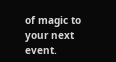of magic to your next event.